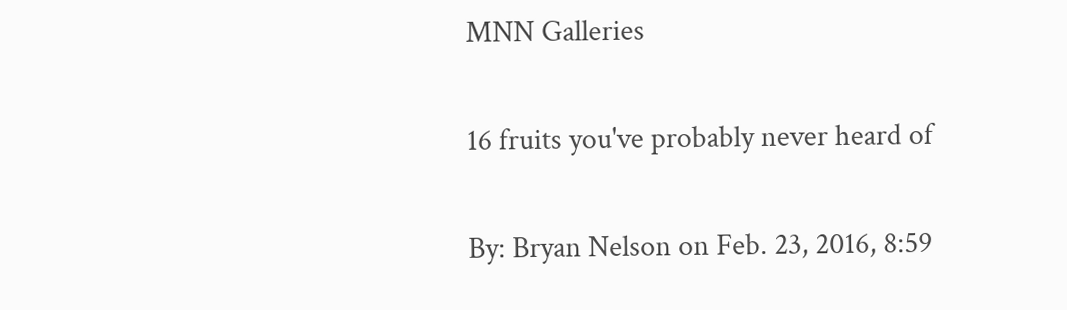MNN Galleries

16 fruits you've probably never heard of

By: Bryan Nelson on Feb. 23, 2016, 8:59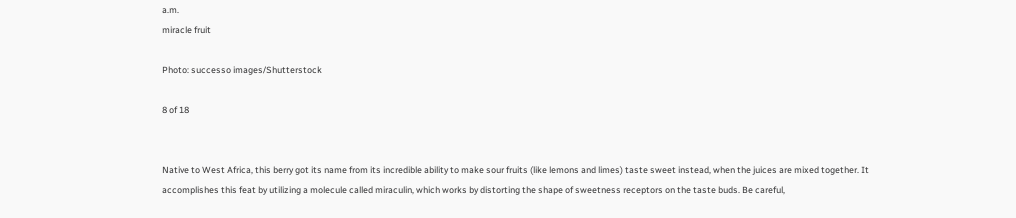a.m.
miracle fruit

Photo: successo images/Shutterstock

8 of 18


Native to West Africa, this berry got its name from its incredible ability to make sour fruits (like lemons and limes) taste sweet instead, when the juices are mixed together. It accomplishes this feat by utilizing a molecule called miraculin, which works by distorting the shape of sweetness receptors on the taste buds. Be careful,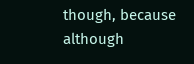though, because although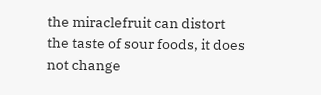the miraclefruit can distort the taste of sour foods, it does not change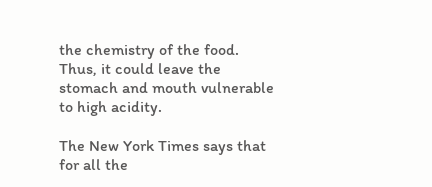the chemistry of the food. Thus, it could leave the stomach and mouth vulnerable to high acidity.

The New York Times says that for all the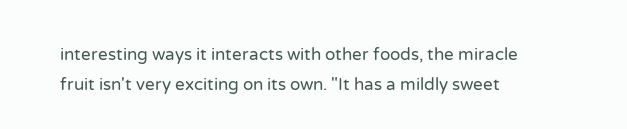interesting ways it interacts with other foods, the miracle fruit isn't very exciting on its own. "It has a mildly sweet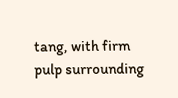tang, with firm pulp surrounding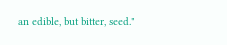an edible, but bitter, seed."